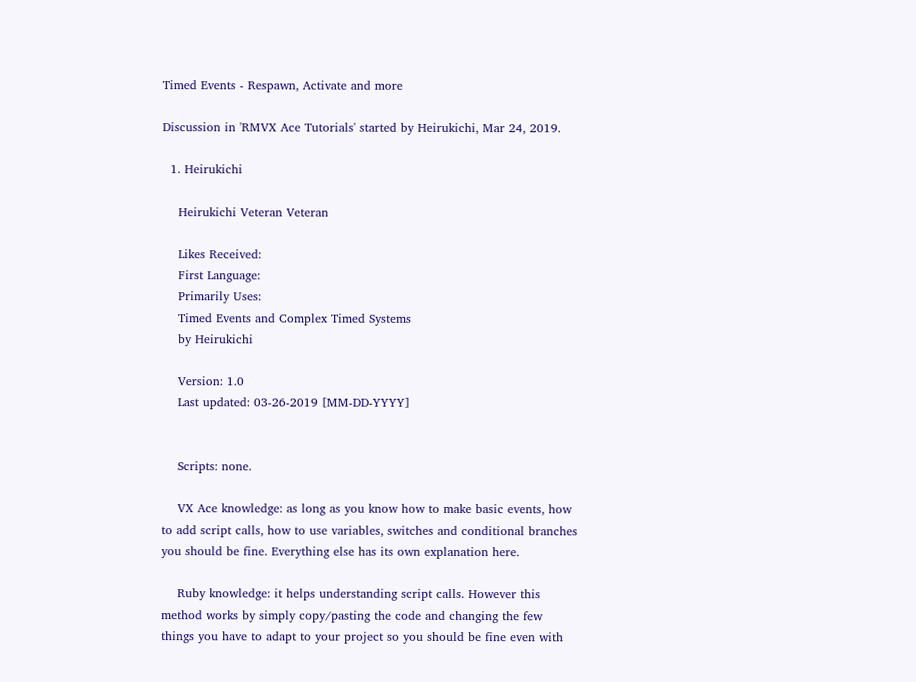Timed Events - Respawn, Activate and more

Discussion in 'RMVX Ace Tutorials' started by Heirukichi, Mar 24, 2019.

  1. Heirukichi

    Heirukichi Veteran Veteran

    Likes Received:
    First Language:
    Primarily Uses:
    Timed Events and Complex Timed Systems
    by Heirukichi

    Version: 1.0
    Last updated: 03-26-2019 [MM-DD-YYYY]


    Scripts: none.

    VX Ace knowledge: as long as you know how to make basic events, how to add script calls, how to use variables, switches and conditional branches you should be fine. Everything else has its own explanation here.

    Ruby knowledge: it helps understanding script calls. However this method works by simply copy/pasting the code and changing the few things you have to adapt to your project so you should be fine even with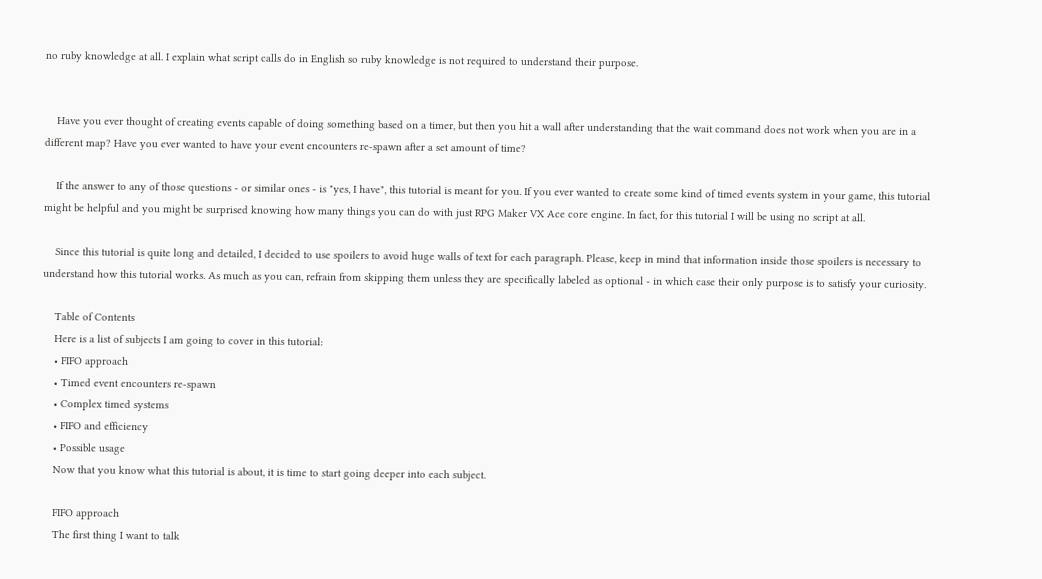no ruby knowledge at all. I explain what script calls do in English so ruby knowledge is not required to understand their purpose.


    Have you ever thought of creating events capable of doing something based on a timer, but then you hit a wall after understanding that the wait command does not work when you are in a different map? Have you ever wanted to have your event encounters re-spawn after a set amount of time?

    If the answer to any of those questions - or similar ones - is "yes, I have", this tutorial is meant for you. If you ever wanted to create some kind of timed events system in your game, this tutorial might be helpful and you might be surprised knowing how many things you can do with just RPG Maker VX Ace core engine. In fact, for this tutorial I will be using no script at all.

    Since this tutorial is quite long and detailed, I decided to use spoilers to avoid huge walls of text for each paragraph. Please, keep in mind that information inside those spoilers is necessary to understand how this tutorial works. As much as you can, refrain from skipping them unless they are specifically labeled as optional - in which case their only purpose is to satisfy your curiosity.

    Table of Contents
    Here is a list of subjects I am going to cover in this tutorial:
    • FIFO approach
    • Timed event encounters re-spawn
    • Complex timed systems
    • FIFO and efficiency
    • Possible usage
    Now that you know what this tutorial is about, it is time to start going deeper into each subject.

    FIFO approach
    The first thing I want to talk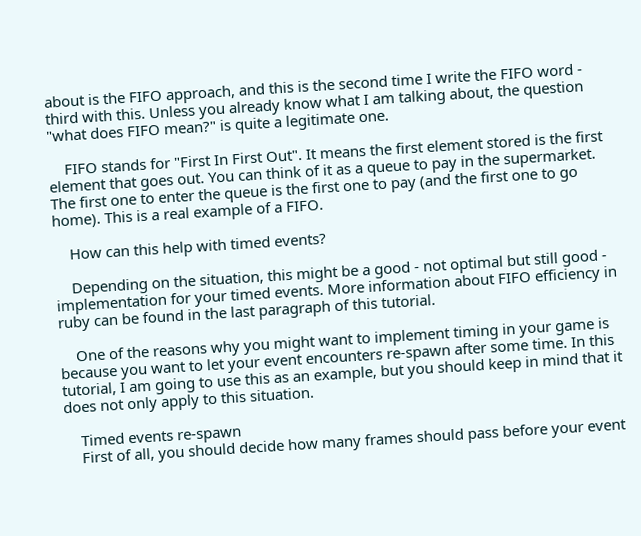about is the FIFO approach, and this is the second time I write the FIFO word - third with this. Unless you already know what I am talking about, the question "what does FIFO mean?" is quite a legitimate one.

    FIFO stands for "First In First Out". It means the first element stored is the first element that goes out. You can think of it as a queue to pay in the supermarket. The first one to enter the queue is the first one to pay (and the first one to go home). This is a real example of a FIFO.

    How can this help with timed events?

    Depending on the situation, this might be a good - not optimal but still good - implementation for your timed events. More information about FIFO efficiency in ruby can be found in the last paragraph of this tutorial.

    One of the reasons why you might want to implement timing in your game is because you want to let your event encounters re-spawn after some time. In this tutorial, I am going to use this as an example, but you should keep in mind that it does not only apply to this situation.

    Timed events re-spawn
    First of all, you should decide how many frames should pass before your event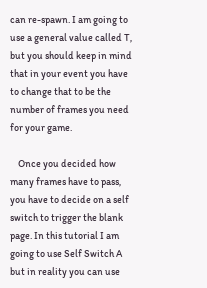can re-spawn. I am going to use a general value called T, but you should keep in mind that in your event you have to change that to be the number of frames you need for your game.

    Once you decided how many frames have to pass, you have to decide on a self switch to trigger the blank page. In this tutorial I am going to use Self Switch A but in reality you can use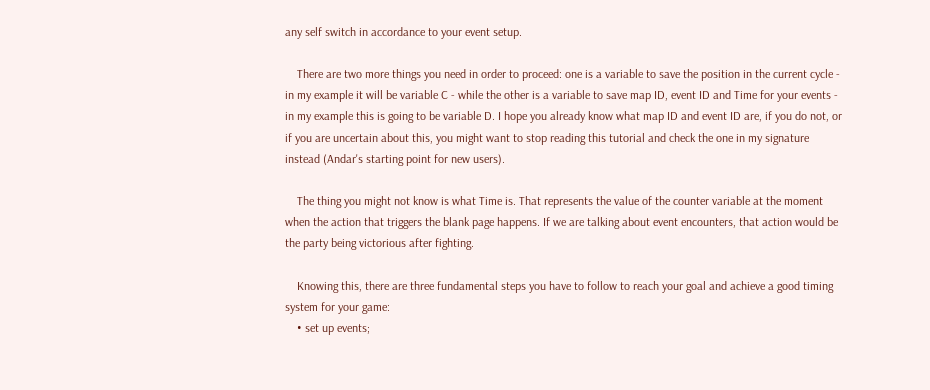any self switch in accordance to your event setup.

    There are two more things you need in order to proceed: one is a variable to save the position in the current cycle - in my example it will be variable C - while the other is a variable to save map ID, event ID and Time for your events - in my example this is going to be variable D. I hope you already know what map ID and event ID are, if you do not, or if you are uncertain about this, you might want to stop reading this tutorial and check the one in my signature instead (Andar's starting point for new users).

    The thing you might not know is what Time is. That represents the value of the counter variable at the moment when the action that triggers the blank page happens. If we are talking about event encounters, that action would be the party being victorious after fighting.

    Knowing this, there are three fundamental steps you have to follow to reach your goal and achieve a good timing system for your game:
    • set up events;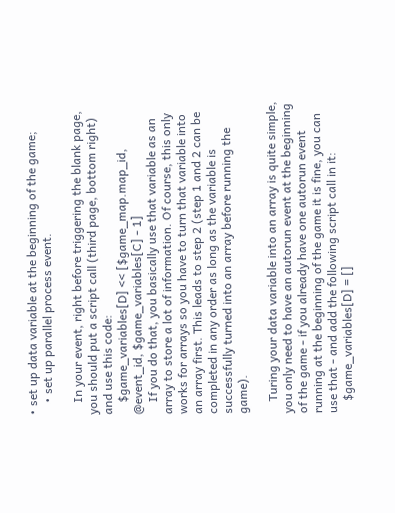• set up data variable at the beginning of the game;
    • set up parallel process event.

    In your event, right before triggering the blank page, you should put a script call (third page, bottom right) and use this code:
    $game_variables[D] << [$game_map.map_id, @event_id, $game_variables[C] - 1]
    If you do that, you basically use that variable as an array to store a lot of information. Of course, this only works for arrays so you have to turn that variable into an array first. This leads to step 2 (step 1 and 2 can be completed in any order as long as the variable is successfully turned into an array before running the game).

    Turing your data variable into an array is quite simple, you only need to have an autorun event at the beginning of the game - if you already have one autorun event running at the beginning of the game it is fine, you can use that - and add the following script call in it:
    $game_variables[D] = []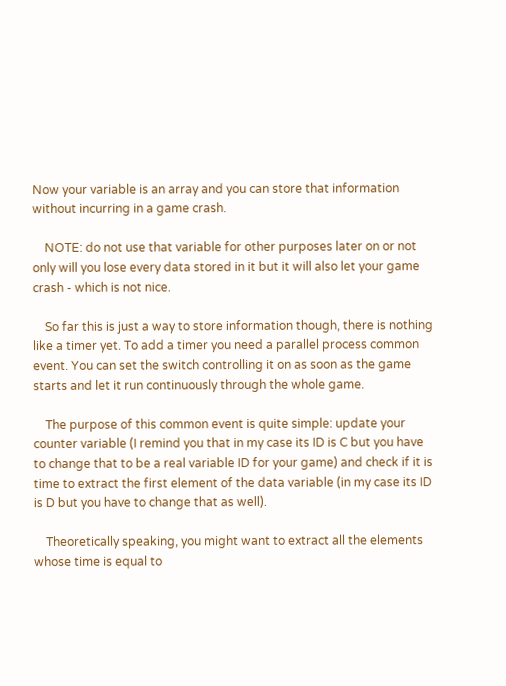Now your variable is an array and you can store that information without incurring in a game crash.

    NOTE: do not use that variable for other purposes later on or not only will you lose every data stored in it but it will also let your game crash - which is not nice.

    So far this is just a way to store information though, there is nothing like a timer yet. To add a timer you need a parallel process common event. You can set the switch controlling it on as soon as the game starts and let it run continuously through the whole game.

    The purpose of this common event is quite simple: update your counter variable (I remind you that in my case its ID is C but you have to change that to be a real variable ID for your game) and check if it is time to extract the first element of the data variable (in my case its ID is D but you have to change that as well).

    Theoretically speaking, you might want to extract all the elements whose time is equal to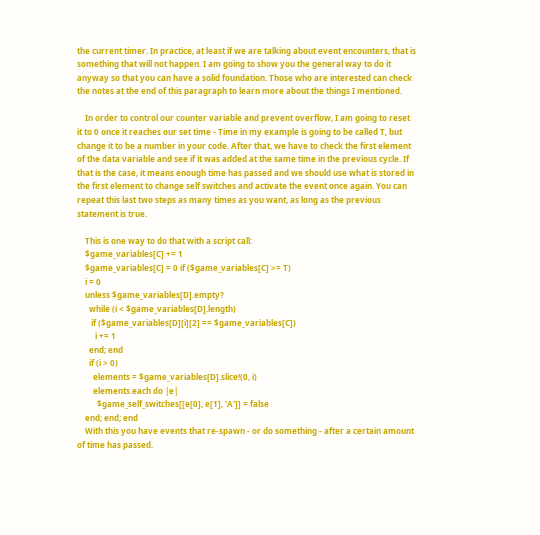the current timer. In practice, at least if we are talking about event encounters, that is something that will not happen. I am going to show you the general way to do it anyway so that you can have a solid foundation. Those who are interested can check the notes at the end of this paragraph to learn more about the things I mentioned.

    In order to control our counter variable and prevent overflow, I am going to reset it to 0 once it reaches our set time - Time in my example is going to be called T, but change it to be a number in your code. After that, we have to check the first element of the data variable and see if it was added at the same time in the previous cycle. If that is the case, it means enough time has passed and we should use what is stored in the first element to change self switches and activate the event once again. You can repeat this last two steps as many times as you want, as long as the previous statement is true.

    This is one way to do that with a script call:
    $game_variables[C] += 1
    $game_variables[C] = 0 if ($game_variables[C] >= T)
    i = 0
    unless $game_variables[D].empty?
      while (i < $game_variables[D].length)
       if ($game_variables[D][i][2] == $game_variables[C])
         i += 1
      end; end
      if (i > 0)
        elements = $game_variables[D].slice!(0, i)
        elements.each do |e|
          $game_self_switches[[e[0], e[1], 'A']] = false
    end; end; end
    With this you have events that re-spawn - or do something - after a certain amount of time has passed.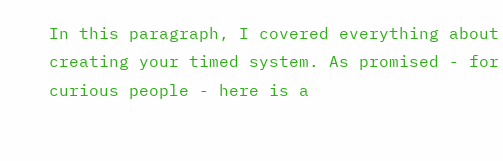In this paragraph, I covered everything about creating your timed system. As promised - for curious people - here is a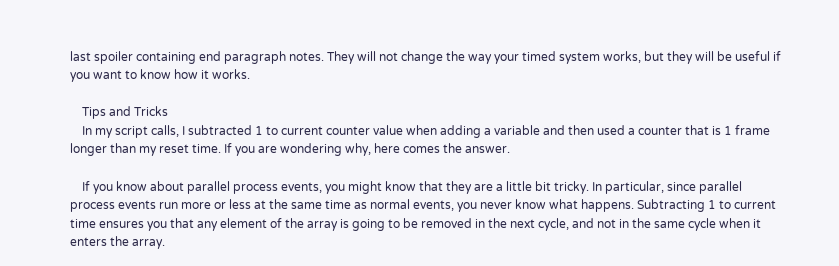last spoiler containing end paragraph notes. They will not change the way your timed system works, but they will be useful if you want to know how it works.

    Tips and Tricks
    In my script calls, I subtracted 1 to current counter value when adding a variable and then used a counter that is 1 frame longer than my reset time. If you are wondering why, here comes the answer.

    If you know about parallel process events, you might know that they are a little bit tricky. In particular, since parallel process events run more or less at the same time as normal events, you never know what happens. Subtracting 1 to current time ensures you that any element of the array is going to be removed in the next cycle, and not in the same cycle when it enters the array.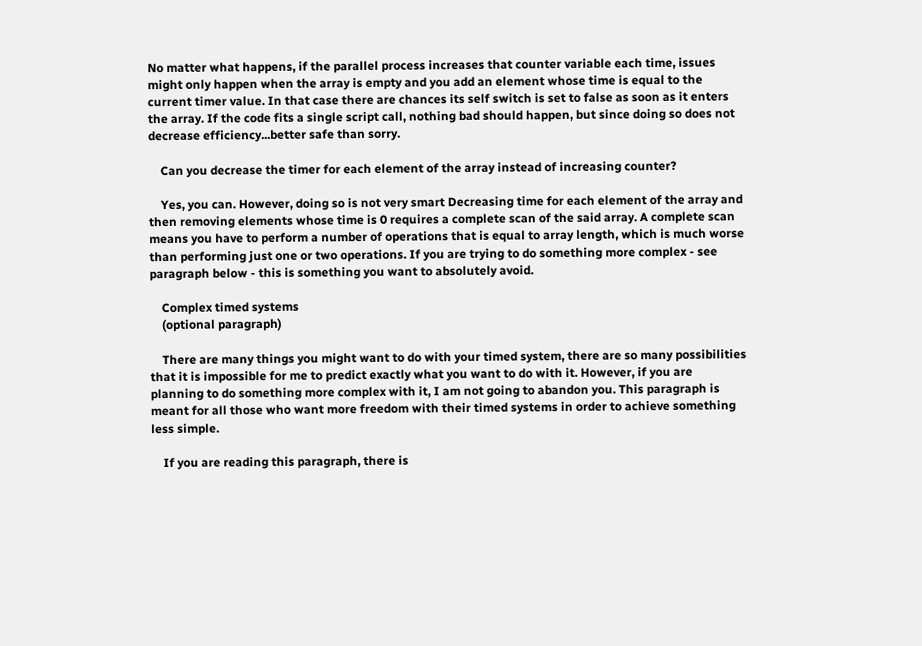No matter what happens, if the parallel process increases that counter variable each time, issues might only happen when the array is empty and you add an element whose time is equal to the current timer value. In that case there are chances its self switch is set to false as soon as it enters the array. If the code fits a single script call, nothing bad should happen, but since doing so does not decrease efficiency...better safe than sorry.

    Can you decrease the timer for each element of the array instead of increasing counter?

    Yes, you can. However, doing so is not very smart Decreasing time for each element of the array and then removing elements whose time is 0 requires a complete scan of the said array. A complete scan means you have to perform a number of operations that is equal to array length, which is much worse than performing just one or two operations. If you are trying to do something more complex - see paragraph below - this is something you want to absolutely avoid.

    Complex timed systems
    (optional paragraph)

    There are many things you might want to do with your timed system, there are so many possibilities that it is impossible for me to predict exactly what you want to do with it. However, if you are planning to do something more complex with it, I am not going to abandon you. This paragraph is meant for all those who want more freedom with their timed systems in order to achieve something less simple.

    If you are reading this paragraph, there is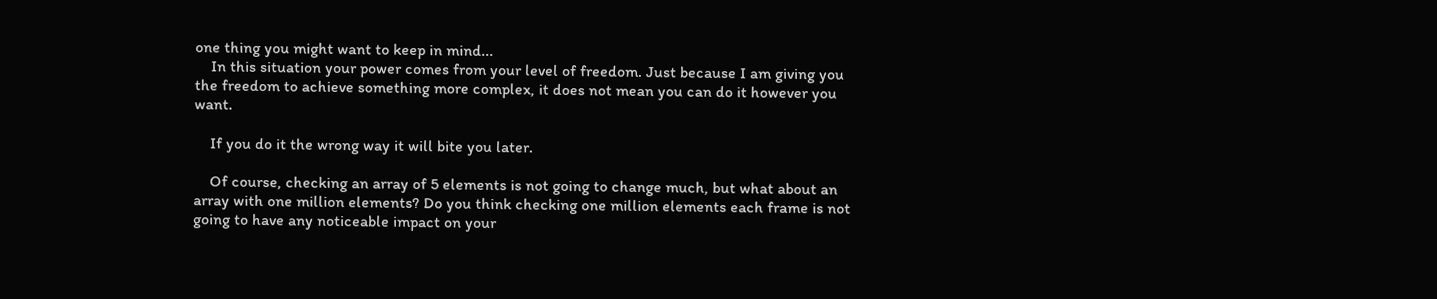one thing you might want to keep in mind...
    In this situation your power comes from your level of freedom. Just because I am giving you the freedom to achieve something more complex, it does not mean you can do it however you want.

    If you do it the wrong way it will bite you later.

    Of course, checking an array of 5 elements is not going to change much, but what about an array with one million elements? Do you think checking one million elements each frame is not going to have any noticeable impact on your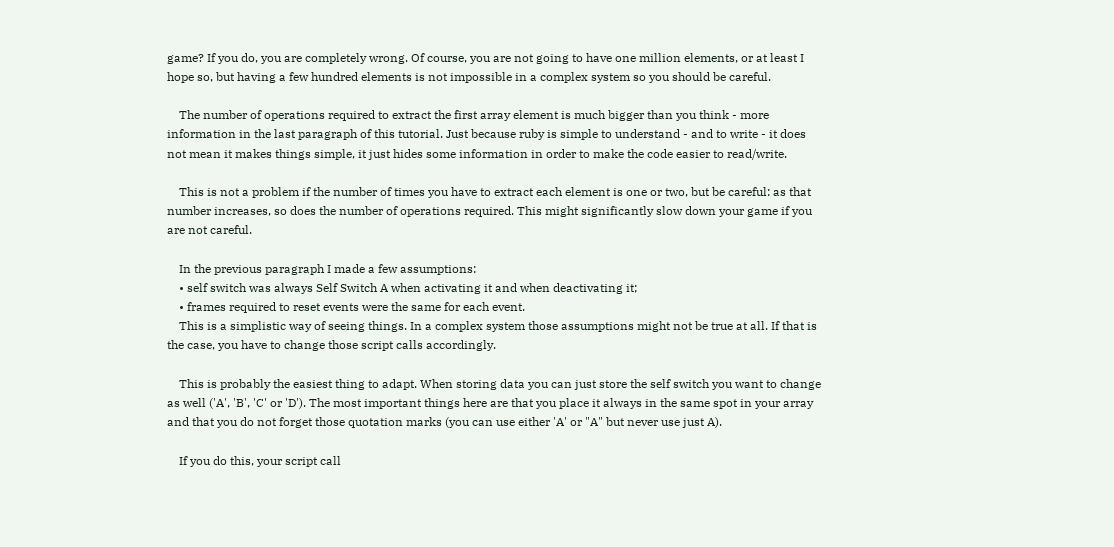game? If you do, you are completely wrong. Of course, you are not going to have one million elements, or at least I hope so, but having a few hundred elements is not impossible in a complex system so you should be careful.

    The number of operations required to extract the first array element is much bigger than you think - more information in the last paragraph of this tutorial. Just because ruby is simple to understand - and to write - it does not mean it makes things simple, it just hides some information in order to make the code easier to read/write.

    This is not a problem if the number of times you have to extract each element is one or two, but be careful: as that number increases, so does the number of operations required. This might significantly slow down your game if you are not careful.

    In the previous paragraph I made a few assumptions:
    • self switch was always Self Switch A when activating it and when deactivating it;
    • frames required to reset events were the same for each event.
    This is a simplistic way of seeing things. In a complex system those assumptions might not be true at all. If that is the case, you have to change those script calls accordingly.

    This is probably the easiest thing to adapt. When storing data you can just store the self switch you want to change as well ('A', 'B', 'C' or 'D'). The most important things here are that you place it always in the same spot in your array and that you do not forget those quotation marks (you can use either 'A' or "A" but never use just A).

    If you do this, your script call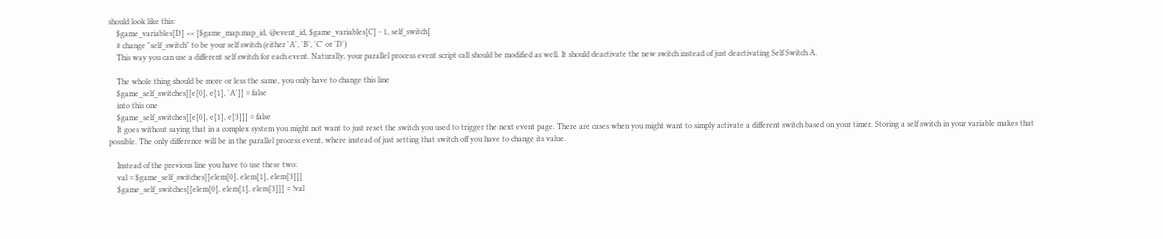should look like this:
    $game_variables[D] << [$game_map.map_id, @event_id, $game_variables[C] - 1, self_switch]
    # change "self_switch" to be your self switch (either 'A', 'B', 'C' or 'D')
    This way you can use a different self switch for each event. Naturally, your parallel process event script call should be modified as well. It should deactivate the new switch instead of just deactivating Self Switch A.

    The whole thing should be more or less the same, you only have to change this line
    $game_self_switches[[e[0], e[1], 'A']] = false
    into this one
    $game_self_switches[[e[0], e[1], e[3]]] = false
    It goes without saying that in a complex system you might not want to just reset the switch you used to trigger the next event page. There are cases when you might want to simply activate a different switch based on your timer. Storing a self switch in your variable makes that possible. The only difference will be in the parallel process event, where instead of just setting that switch off you have to change its value.

    Instead of the previous line you have to use these two:
    val = $game_self_switches[[elem[0], elem[1], elem[3]]]
    $game_self_switches[[elem[0], elem[1], elem[3]]] = !val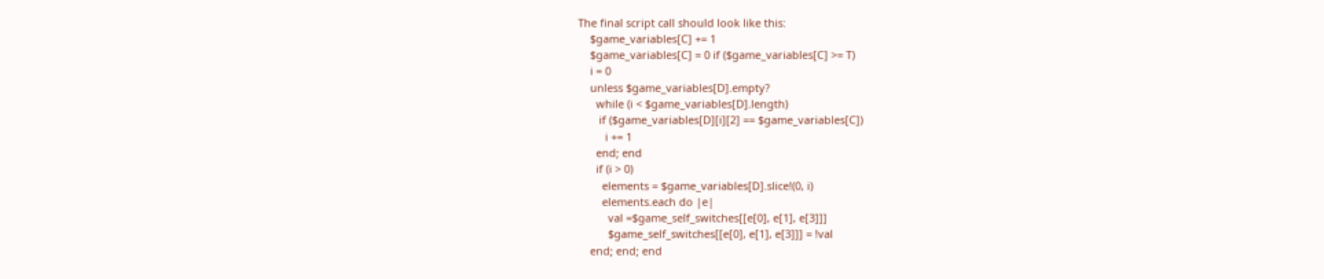The final script call should look like this:
    $game_variables[C] += 1
    $game_variables[C] = 0 if ($game_variables[C] >= T)
    i = 0
    unless $game_variables[D].empty?
      while (i < $game_variables[D].length)
       if ($game_variables[D][i][2] == $game_variables[C])
         i += 1
      end; end
      if (i > 0)
        elements = $game_variables[D].slice!(0, i)
        elements.each do |e|
          val =$game_self_switches[[e[0], e[1], e[3]]]
          $game_self_switches[[e[0], e[1], e[3]]] = !val
    end; end; end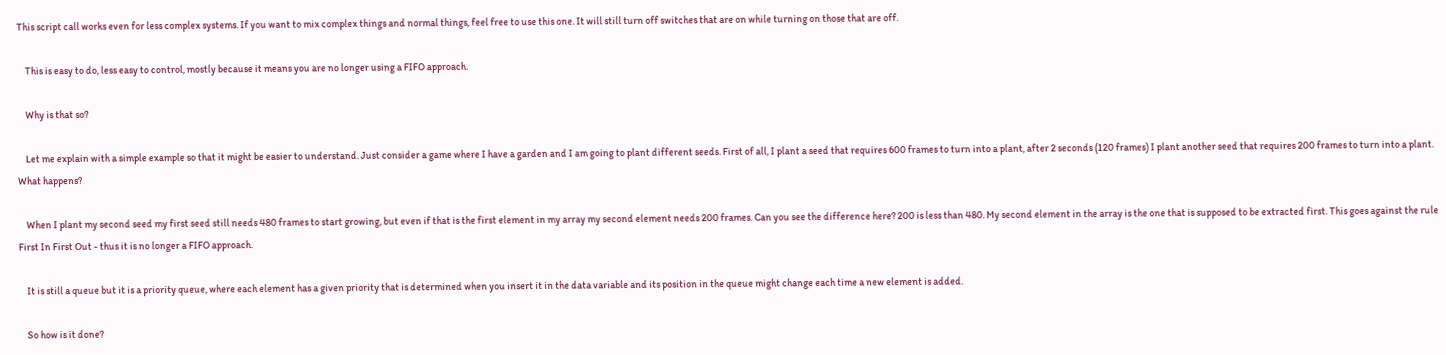This script call works even for less complex systems. If you want to mix complex things and normal things, feel free to use this one. It will still turn off switches that are on while turning on those that are off.

    This is easy to do, less easy to control, mostly because it means you are no longer using a FIFO approach.

    Why is that so?

    Let me explain with a simple example so that it might be easier to understand. Just consider a game where I have a garden and I am going to plant different seeds. First of all, I plant a seed that requires 600 frames to turn into a plant, after 2 seconds (120 frames) I plant another seed that requires 200 frames to turn into a plant. What happens?

    When I plant my second seed my first seed still needs 480 frames to start growing, but even if that is the first element in my array my second element needs 200 frames. Can you see the difference here? 200 is less than 480. My second element in the array is the one that is supposed to be extracted first. This goes against the rule First In First Out - thus it is no longer a FIFO approach.

    It is still a queue but it is a priority queue, where each element has a given priority that is determined when you insert it in the data variable and its position in the queue might change each time a new element is added.

    So how is it done?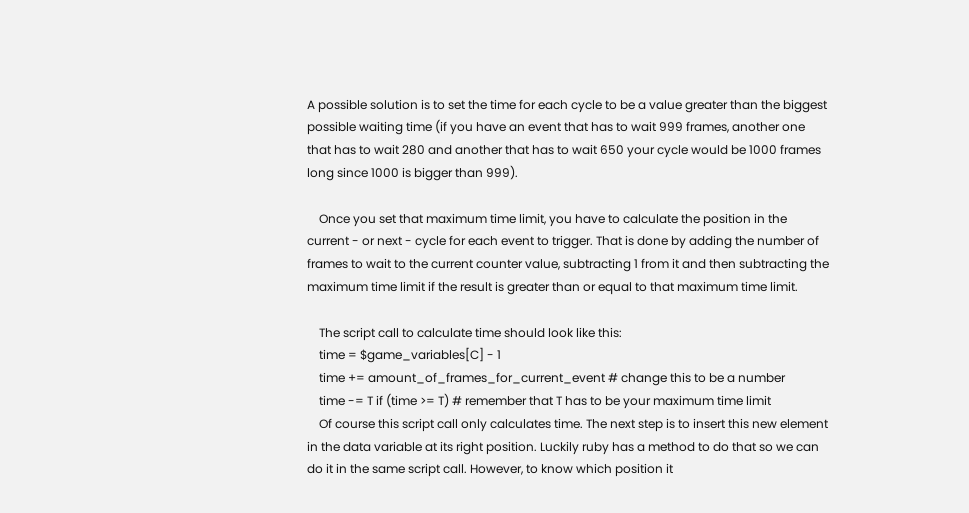A possible solution is to set the time for each cycle to be a value greater than the biggest possible waiting time (if you have an event that has to wait 999 frames, another one that has to wait 280 and another that has to wait 650 your cycle would be 1000 frames long since 1000 is bigger than 999).

    Once you set that maximum time limit, you have to calculate the position in the current - or next - cycle for each event to trigger. That is done by adding the number of frames to wait to the current counter value, subtracting 1 from it and then subtracting the maximum time limit if the result is greater than or equal to that maximum time limit.

    The script call to calculate time should look like this:
    time = $game_variables[C] - 1
    time += amount_of_frames_for_current_event # change this to be a number
    time -= T if (time >= T) # remember that T has to be your maximum time limit
    Of course this script call only calculates time. The next step is to insert this new element in the data variable at its right position. Luckily ruby has a method to do that so we can do it in the same script call. However, to know which position it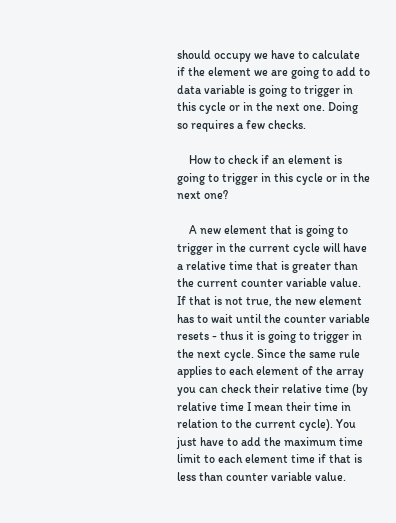should occupy we have to calculate if the element we are going to add to data variable is going to trigger in this cycle or in the next one. Doing so requires a few checks.

    How to check if an element is going to trigger in this cycle or in the next one?

    A new element that is going to trigger in the current cycle will have a relative time that is greater than the current counter variable value. If that is not true, the new element has to wait until the counter variable resets - thus it is going to trigger in the next cycle. Since the same rule applies to each element of the array you can check their relative time (by relative time I mean their time in relation to the current cycle). You just have to add the maximum time limit to each element time if that is less than counter variable value.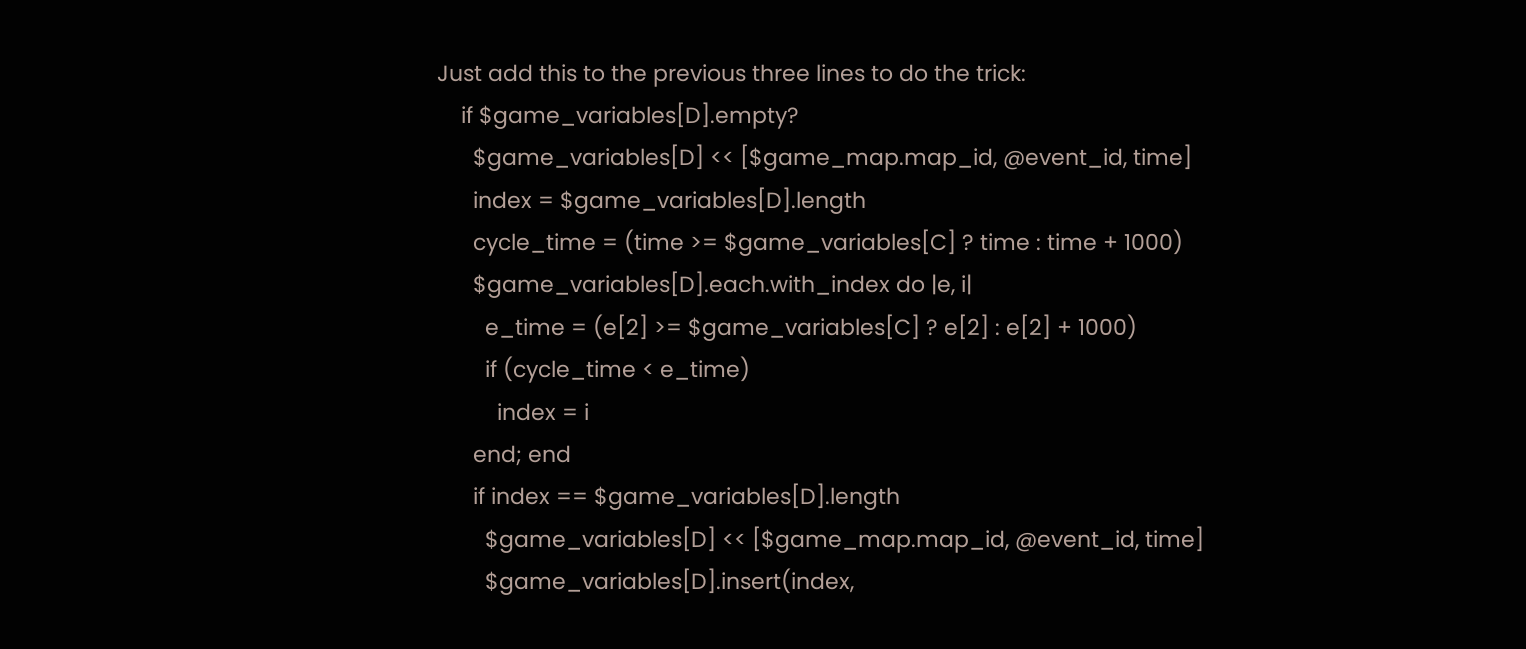Just add this to the previous three lines to do the trick:
    if $game_variables[D].empty?
      $game_variables[D] << [$game_map.map_id, @event_id, time]
      index = $game_variables[D].length
      cycle_time = (time >= $game_variables[C] ? time : time + 1000)
      $game_variables[D].each.with_index do |e, i|
        e_time = (e[2] >= $game_variables[C] ? e[2] : e[2] + 1000)
        if (cycle_time < e_time)
          index = i
      end; end
      if index == $game_variables[D].length
        $game_variables[D] << [$game_map.map_id, @event_id, time]
        $game_variables[D].insert(index,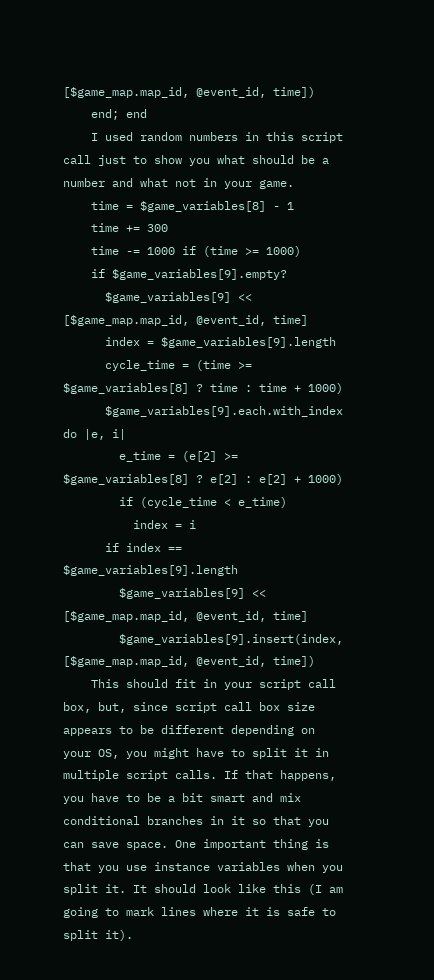[$game_map.map_id, @event_id, time])
    end; end
    I used random numbers in this script call just to show you what should be a number and what not in your game.
    time = $game_variables[8] - 1
    time += 300
    time -= 1000 if (time >= 1000)
    if $game_variables[9].empty?
      $game_variables[9] << [$game_map.map_id, @event_id, time]
      index = $game_variables[9].length
      cycle_time = (time >= $game_variables[8] ? time : time + 1000)
      $game_variables[9].each.with_index do |e, i|
        e_time = (e[2] >= $game_variables[8] ? e[2] : e[2] + 1000)
        if (cycle_time < e_time)
          index = i
      if index == $game_variables[9].length
        $game_variables[9] << [$game_map.map_id, @event_id, time]
        $game_variables[9].insert(index, [$game_map.map_id, @event_id, time])
    This should fit in your script call box, but, since script call box size appears to be different depending on your OS, you might have to split it in multiple script calls. If that happens, you have to be a bit smart and mix conditional branches in it so that you can save space. One important thing is that you use instance variables when you split it. It should look like this (I am going to mark lines where it is safe to split it).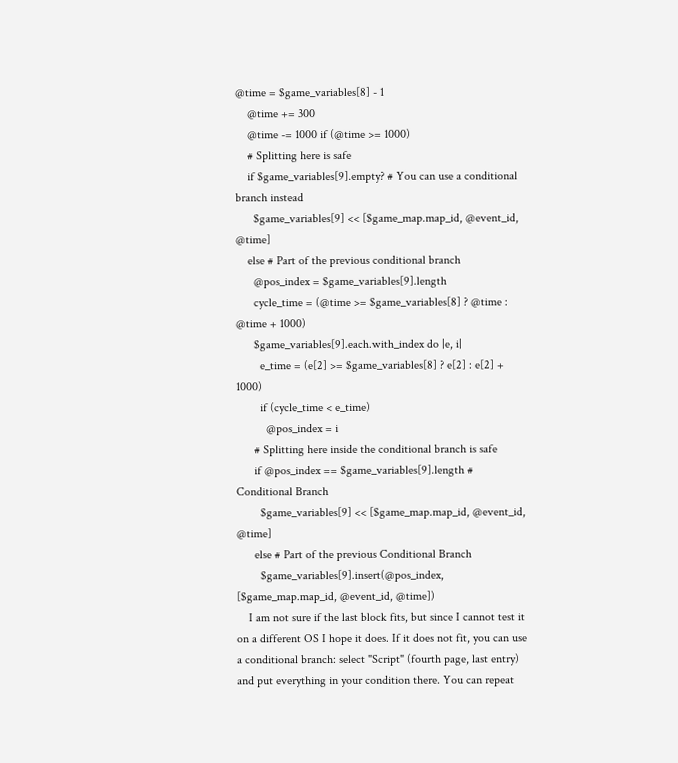@time = $game_variables[8] - 1
    @time += 300
    @time -= 1000 if (@time >= 1000)
    # Splitting here is safe
    if $game_variables[9].empty? # You can use a conditional branch instead
      $game_variables[9] << [$game_map.map_id, @event_id, @time]
    else # Part of the previous conditional branch
      @pos_index = $game_variables[9].length
      cycle_time = (@time >= $game_variables[8] ? @time : @time + 1000)
      $game_variables[9].each.with_index do |e, i|
        e_time = (e[2] >= $game_variables[8] ? e[2] : e[2] + 1000)
        if (cycle_time < e_time)
          @pos_index = i
      # Splitting here inside the conditional branch is safe
      if @pos_index == $game_variables[9].length # Conditional Branch
        $game_variables[9] << [$game_map.map_id, @event_id, @time]
      else # Part of the previous Conditional Branch
        $game_variables[9].insert(@pos_index, [$game_map.map_id, @event_id, @time])
    I am not sure if the last block fits, but since I cannot test it on a different OS I hope it does. If it does not fit, you can use a conditional branch: select "Script" (fourth page, last entry) and put everything in your condition there. You can repeat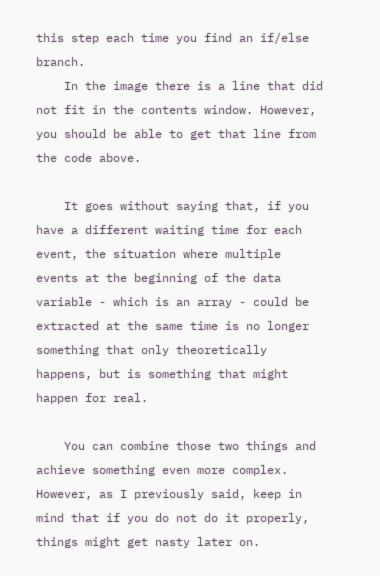this step each time you find an if/else branch.
    In the image there is a line that did not fit in the contents window. However, you should be able to get that line from the code above.

    It goes without saying that, if you have a different waiting time for each event, the situation where multiple events at the beginning of the data variable - which is an array - could be extracted at the same time is no longer something that only theoretically happens, but is something that might happen for real.

    You can combine those two things and achieve something even more complex. However, as I previously said, keep in mind that if you do not do it properly, things might get nasty later on.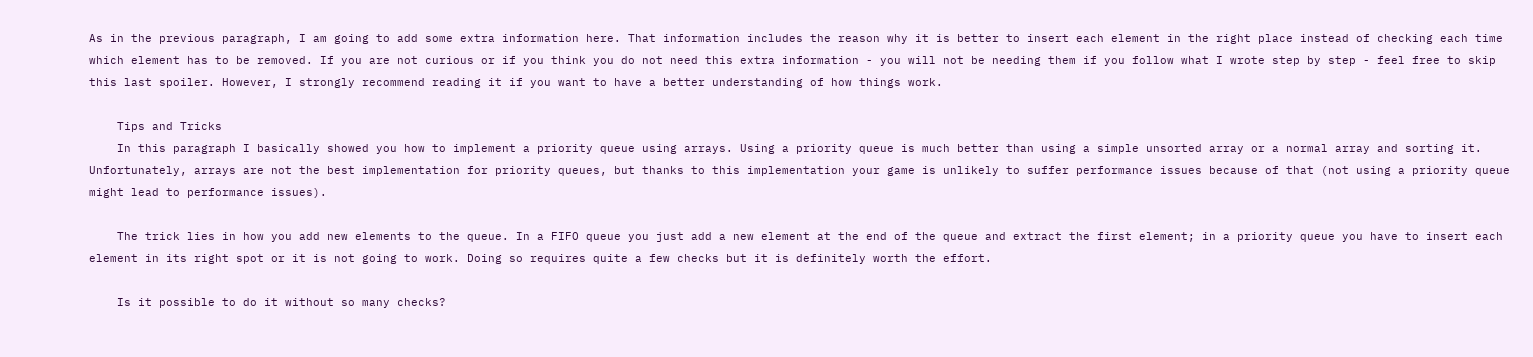As in the previous paragraph, I am going to add some extra information here. That information includes the reason why it is better to insert each element in the right place instead of checking each time which element has to be removed. If you are not curious or if you think you do not need this extra information - you will not be needing them if you follow what I wrote step by step - feel free to skip this last spoiler. However, I strongly recommend reading it if you want to have a better understanding of how things work.

    Tips and Tricks
    In this paragraph I basically showed you how to implement a priority queue using arrays. Using a priority queue is much better than using a simple unsorted array or a normal array and sorting it. Unfortunately, arrays are not the best implementation for priority queues, but thanks to this implementation your game is unlikely to suffer performance issues because of that (not using a priority queue might lead to performance issues).

    The trick lies in how you add new elements to the queue. In a FIFO queue you just add a new element at the end of the queue and extract the first element; in a priority queue you have to insert each element in its right spot or it is not going to work. Doing so requires quite a few checks but it is definitely worth the effort.

    Is it possible to do it without so many checks?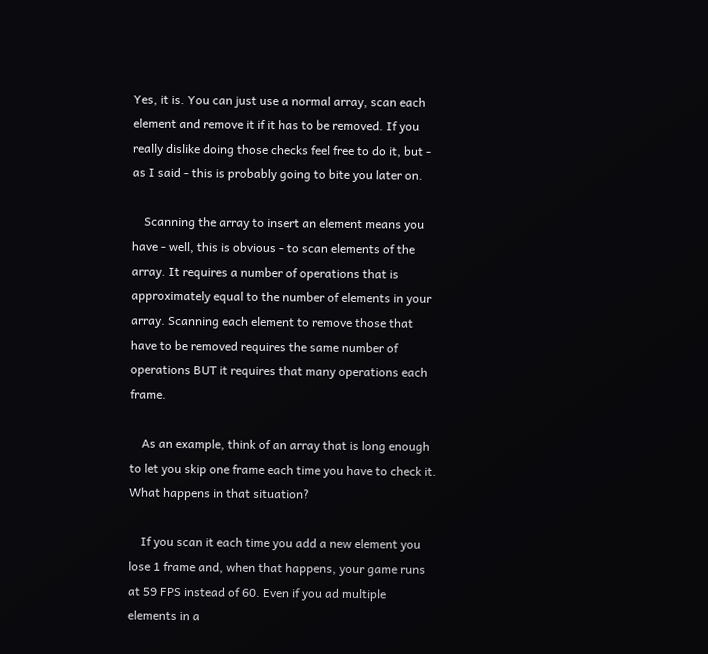Yes, it is. You can just use a normal array, scan each element and remove it if it has to be removed. If you really dislike doing those checks feel free to do it, but - as I said - this is probably going to bite you later on.

    Scanning the array to insert an element means you have - well, this is obvious - to scan elements of the array. It requires a number of operations that is approximately equal to the number of elements in your array. Scanning each element to remove those that have to be removed requires the same number of operations BUT it requires that many operations each frame.

    As an example, think of an array that is long enough to let you skip one frame each time you have to check it. What happens in that situation?

    If you scan it each time you add a new element you lose 1 frame and, when that happens, your game runs at 59 FPS instead of 60. Even if you ad multiple elements in a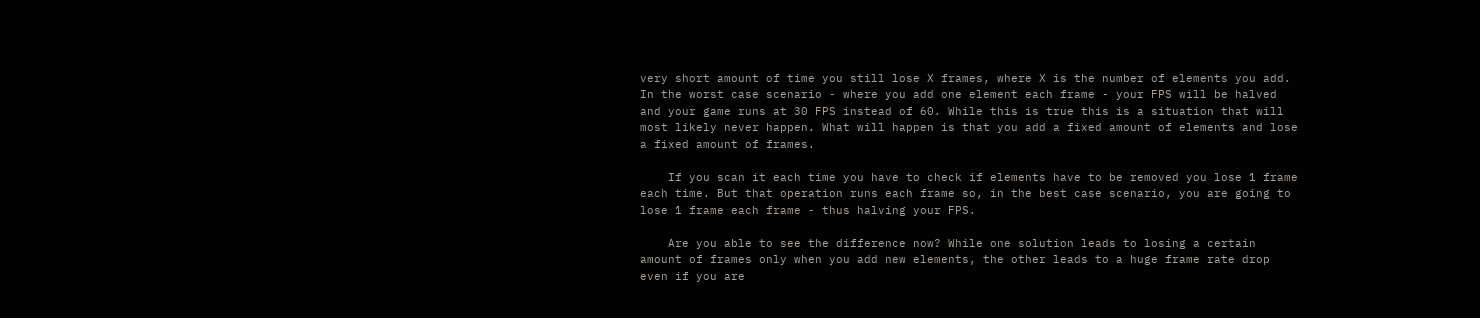very short amount of time you still lose X frames, where X is the number of elements you add. In the worst case scenario - where you add one element each frame - your FPS will be halved and your game runs at 30 FPS instead of 60. While this is true this is a situation that will most likely never happen. What will happen is that you add a fixed amount of elements and lose a fixed amount of frames.

    If you scan it each time you have to check if elements have to be removed you lose 1 frame each time. But that operation runs each frame so, in the best case scenario, you are going to lose 1 frame each frame - thus halving your FPS.

    Are you able to see the difference now? While one solution leads to losing a certain amount of frames only when you add new elements, the other leads to a huge frame rate drop even if you are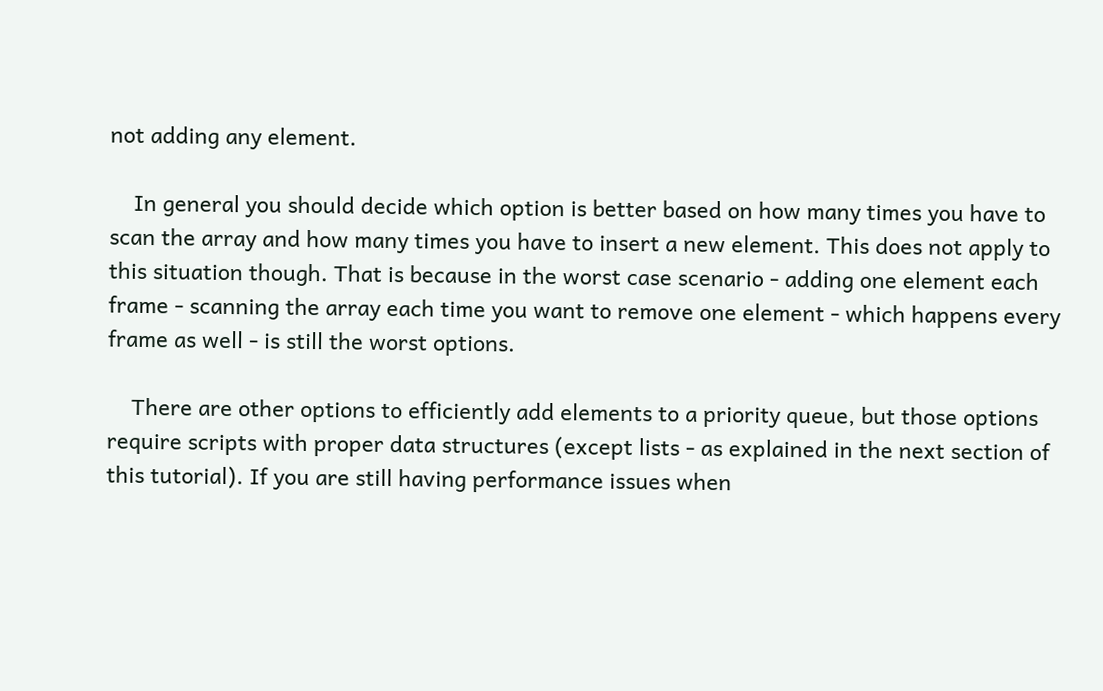not adding any element.

    In general you should decide which option is better based on how many times you have to scan the array and how many times you have to insert a new element. This does not apply to this situation though. That is because in the worst case scenario - adding one element each frame - scanning the array each time you want to remove one element - which happens every frame as well - is still the worst options.

    There are other options to efficiently add elements to a priority queue, but those options require scripts with proper data structures (except lists - as explained in the next section of this tutorial). If you are still having performance issues when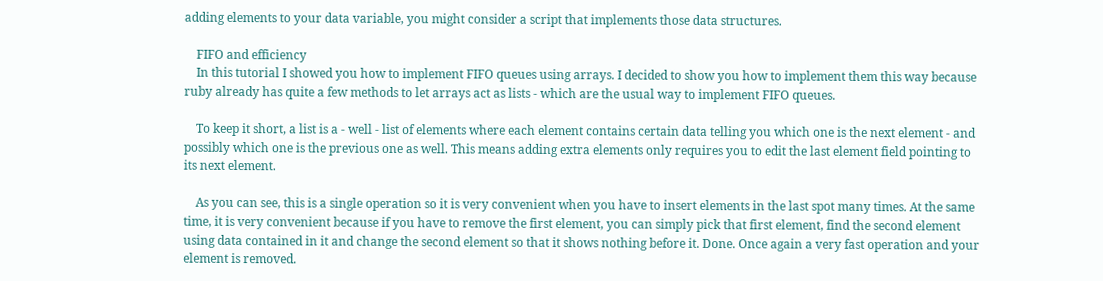adding elements to your data variable, you might consider a script that implements those data structures.

    FIFO and efficiency
    In this tutorial I showed you how to implement FIFO queues using arrays. I decided to show you how to implement them this way because ruby already has quite a few methods to let arrays act as lists - which are the usual way to implement FIFO queues.

    To keep it short, a list is a - well - list of elements where each element contains certain data telling you which one is the next element - and possibly which one is the previous one as well. This means adding extra elements only requires you to edit the last element field pointing to its next element.

    As you can see, this is a single operation so it is very convenient when you have to insert elements in the last spot many times. At the same time, it is very convenient because if you have to remove the first element, you can simply pick that first element, find the second element using data contained in it and change the second element so that it shows nothing before it. Done. Once again a very fast operation and your element is removed.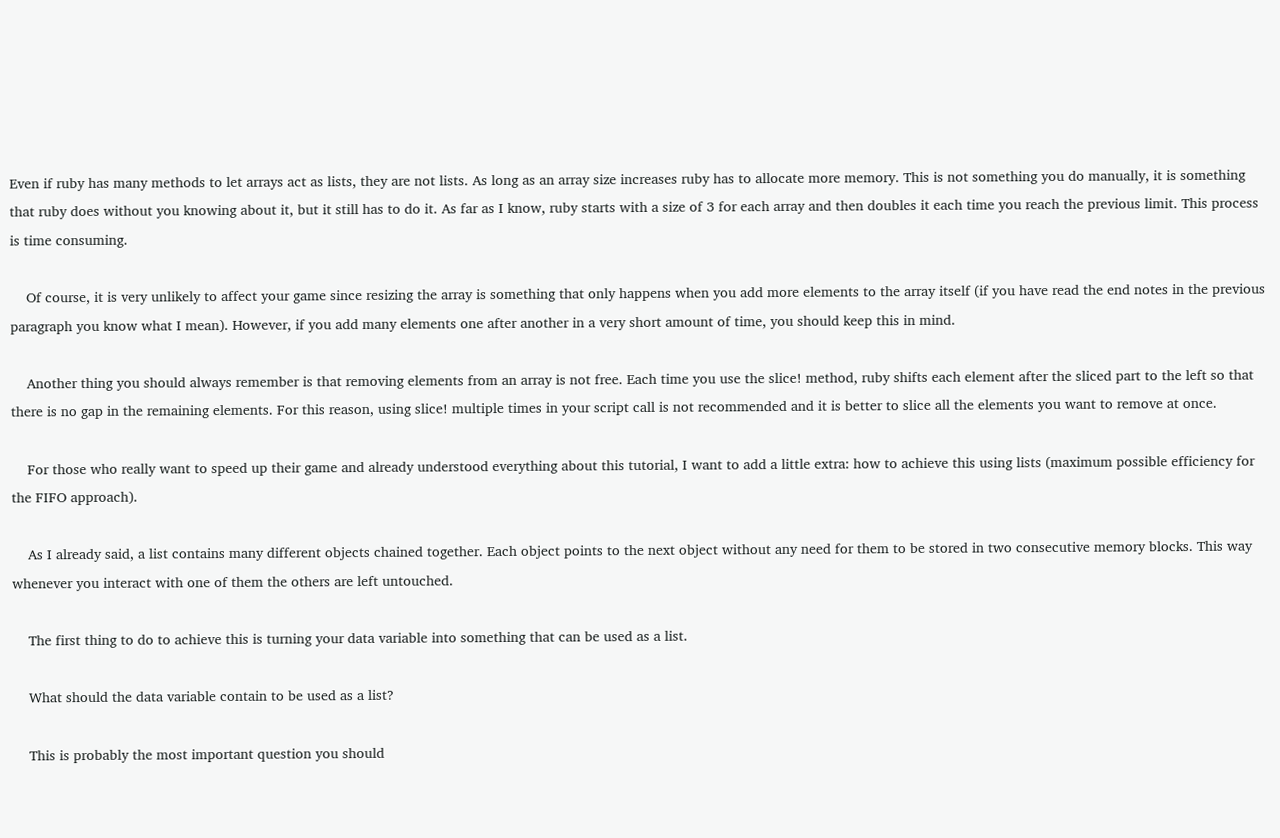Even if ruby has many methods to let arrays act as lists, they are not lists. As long as an array size increases ruby has to allocate more memory. This is not something you do manually, it is something that ruby does without you knowing about it, but it still has to do it. As far as I know, ruby starts with a size of 3 for each array and then doubles it each time you reach the previous limit. This process is time consuming.

    Of course, it is very unlikely to affect your game since resizing the array is something that only happens when you add more elements to the array itself (if you have read the end notes in the previous paragraph you know what I mean). However, if you add many elements one after another in a very short amount of time, you should keep this in mind.

    Another thing you should always remember is that removing elements from an array is not free. Each time you use the slice! method, ruby shifts each element after the sliced part to the left so that there is no gap in the remaining elements. For this reason, using slice! multiple times in your script call is not recommended and it is better to slice all the elements you want to remove at once.

    For those who really want to speed up their game and already understood everything about this tutorial, I want to add a little extra: how to achieve this using lists (maximum possible efficiency for the FIFO approach).

    As I already said, a list contains many different objects chained together. Each object points to the next object without any need for them to be stored in two consecutive memory blocks. This way whenever you interact with one of them the others are left untouched.

    The first thing to do to achieve this is turning your data variable into something that can be used as a list.

    What should the data variable contain to be used as a list?

    This is probably the most important question you should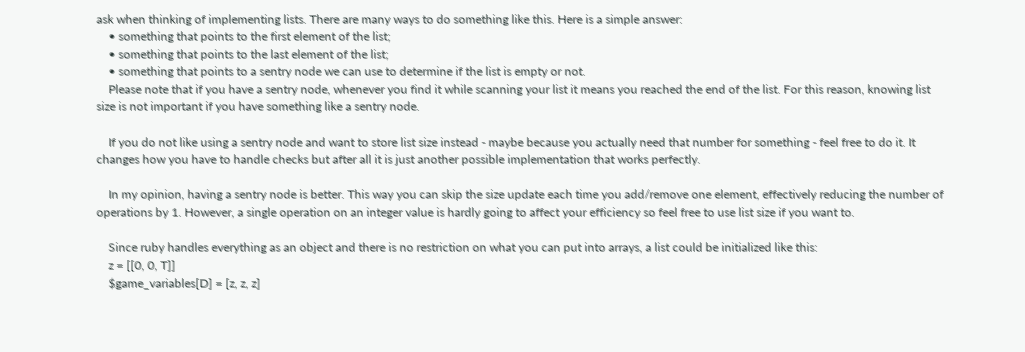ask when thinking of implementing lists. There are many ways to do something like this. Here is a simple answer:
    • something that points to the first element of the list;
    • something that points to the last element of the list;
    • something that points to a sentry node we can use to determine if the list is empty or not.
    Please note that if you have a sentry node, whenever you find it while scanning your list it means you reached the end of the list. For this reason, knowing list size is not important if you have something like a sentry node.

    If you do not like using a sentry node and want to store list size instead - maybe because you actually need that number for something - feel free to do it. It changes how you have to handle checks but after all it is just another possible implementation that works perfectly.

    In my opinion, having a sentry node is better. This way you can skip the size update each time you add/remove one element, effectively reducing the number of operations by 1. However, a single operation on an integer value is hardly going to affect your efficiency so feel free to use list size if you want to.

    Since ruby handles everything as an object and there is no restriction on what you can put into arrays, a list could be initialized like this:
    z = [[0, 0, T]]
    $game_variables[D] = [z, z, z]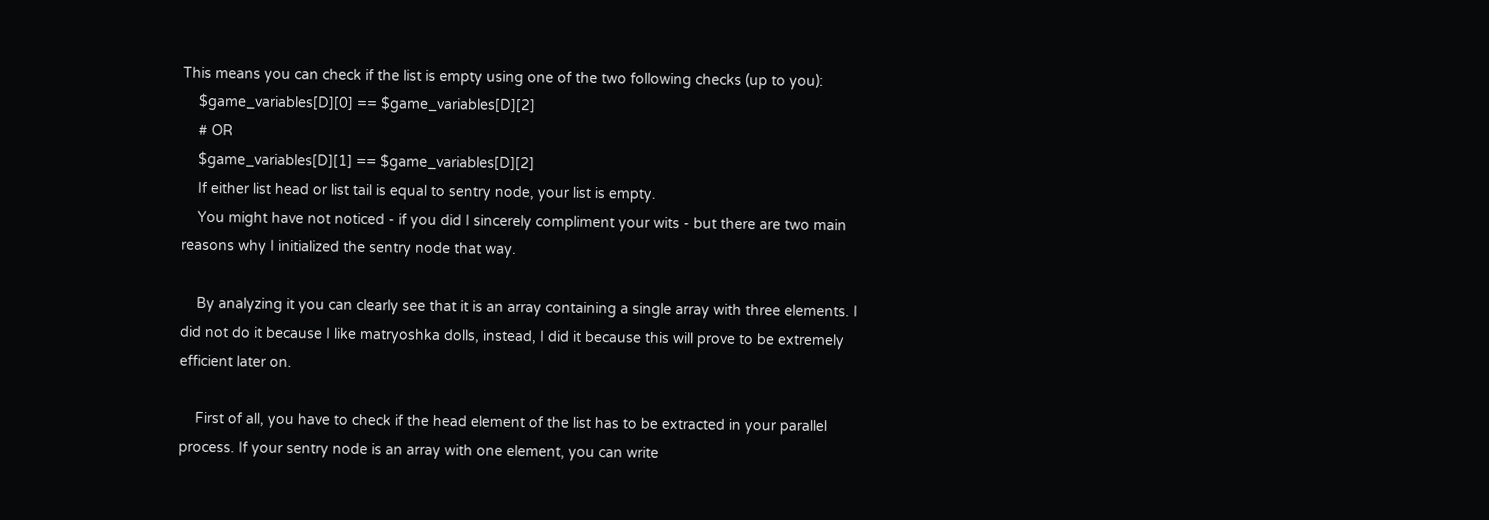This means you can check if the list is empty using one of the two following checks (up to you):
    $game_variables[D][0] == $game_variables[D][2]
    # OR
    $game_variables[D][1] == $game_variables[D][2]
    If either list head or list tail is equal to sentry node, your list is empty.
    You might have not noticed - if you did I sincerely compliment your wits - but there are two main reasons why I initialized the sentry node that way.

    By analyzing it you can clearly see that it is an array containing a single array with three elements. I did not do it because I like matryoshka dolls, instead, I did it because this will prove to be extremely efficient later on.

    First of all, you have to check if the head element of the list has to be extracted in your parallel process. If your sentry node is an array with one element, you can write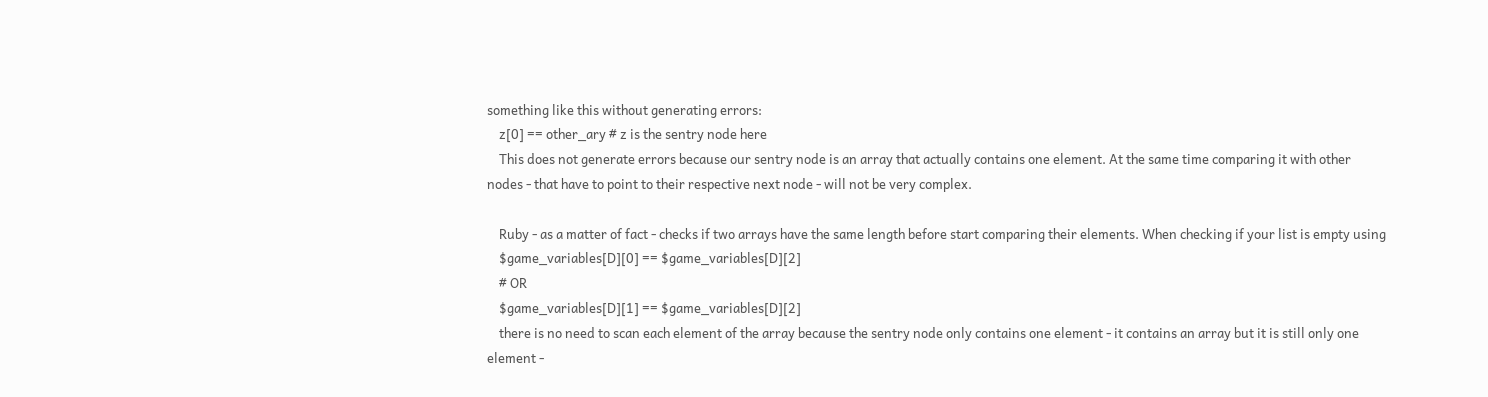something like this without generating errors:
    z[0] == other_ary # z is the sentry node here
    This does not generate errors because our sentry node is an array that actually contains one element. At the same time comparing it with other nodes - that have to point to their respective next node - will not be very complex.

    Ruby - as a matter of fact - checks if two arrays have the same length before start comparing their elements. When checking if your list is empty using
    $game_variables[D][0] == $game_variables[D][2]
    # OR
    $game_variables[D][1] == $game_variables[D][2]
    there is no need to scan each element of the array because the sentry node only contains one element - it contains an array but it is still only one element -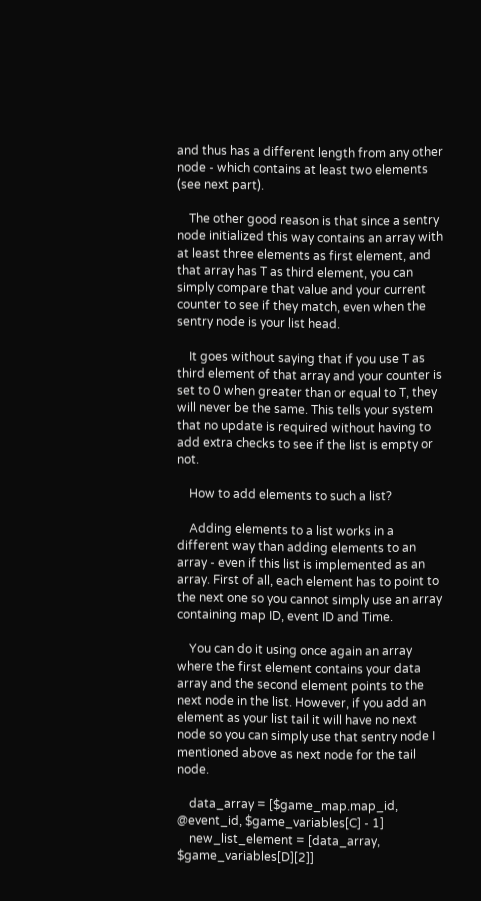and thus has a different length from any other node - which contains at least two elements (see next part).

    The other good reason is that since a sentry node initialized this way contains an array with at least three elements as first element, and that array has T as third element, you can simply compare that value and your current counter to see if they match, even when the sentry node is your list head.

    It goes without saying that if you use T as third element of that array and your counter is set to 0 when greater than or equal to T, they will never be the same. This tells your system that no update is required without having to add extra checks to see if the list is empty or not.

    How to add elements to such a list?

    Adding elements to a list works in a different way than adding elements to an array - even if this list is implemented as an array. First of all, each element has to point to the next one so you cannot simply use an array containing map ID, event ID and Time.

    You can do it using once again an array where the first element contains your data array and the second element points to the next node in the list. However, if you add an element as your list tail it will have no next node so you can simply use that sentry node I mentioned above as next node for the tail node.

    data_array = [$game_map.map_id, @event_id, $game_variables[C] - 1]
    new_list_element = [data_array, $game_variables[D][2]]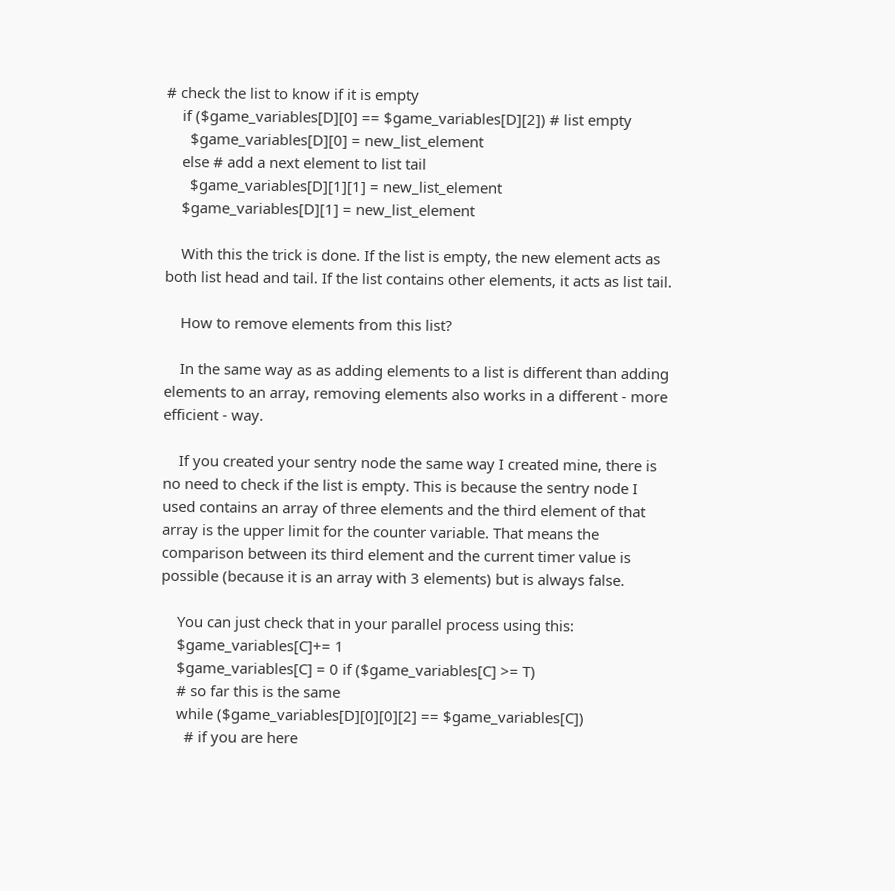# check the list to know if it is empty
    if ($game_variables[D][0] == $game_variables[D][2]) # list empty
      $game_variables[D][0] = new_list_element
    else # add a next element to list tail
      $game_variables[D][1][1] = new_list_element
    $game_variables[D][1] = new_list_element

    With this the trick is done. If the list is empty, the new element acts as both list head and tail. If the list contains other elements, it acts as list tail.

    How to remove elements from this list?

    In the same way as as adding elements to a list is different than adding elements to an array, removing elements also works in a different - more efficient - way.

    If you created your sentry node the same way I created mine, there is no need to check if the list is empty. This is because the sentry node I used contains an array of three elements and the third element of that array is the upper limit for the counter variable. That means the comparison between its third element and the current timer value is possible (because it is an array with 3 elements) but is always false.

    You can just check that in your parallel process using this:
    $game_variables[C]+= 1
    $game_variables[C] = 0 if ($game_variables[C] >= T)
    # so far this is the same
    while ($game_variables[D][0][0][2] == $game_variables[C])
      # if you are here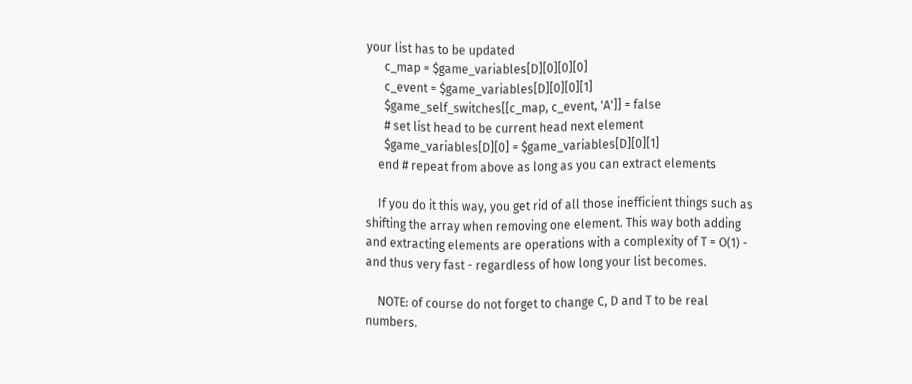your list has to be updated
      c_map = $game_variables[D][0][0][0]
      c_event = $game_variables[D][0][0][1]
      $game_self_switches[[c_map, c_event, 'A']] = false
      # set list head to be current head next element
      $game_variables[D][0] = $game_variables[D][0][1]
    end # repeat from above as long as you can extract elements

    If you do it this way, you get rid of all those inefficient things such as shifting the array when removing one element. This way both adding and extracting elements are operations with a complexity of T = O(1) - and thus very fast - regardless of how long your list becomes.

    NOTE: of course do not forget to change C, D and T to be real numbers.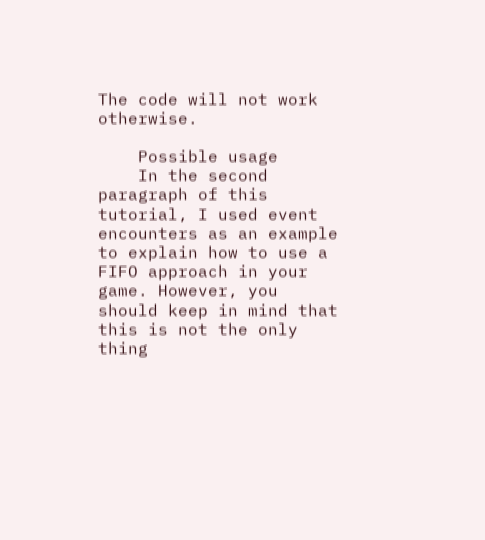The code will not work otherwise.

    Possible usage
    In the second paragraph of this tutorial, I used event encounters as an example to explain how to use a FIFO approach in your game. However, you should keep in mind that this is not the only thing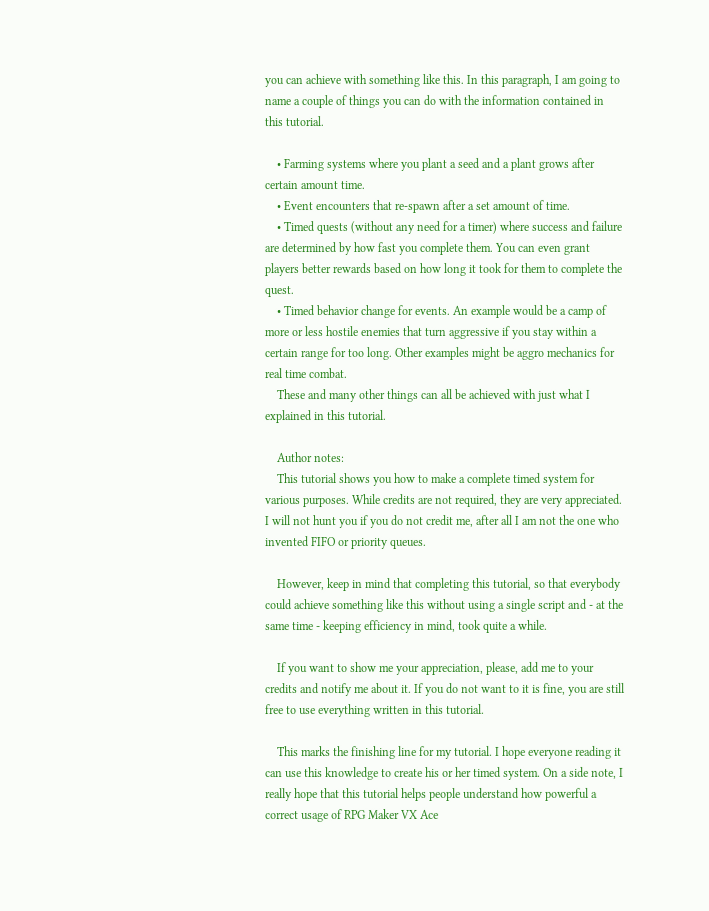you can achieve with something like this. In this paragraph, I am going to name a couple of things you can do with the information contained in this tutorial.

    • Farming systems where you plant a seed and a plant grows after certain amount time.
    • Event encounters that re-spawn after a set amount of time.
    • Timed quests (without any need for a timer) where success and failure are determined by how fast you complete them. You can even grant players better rewards based on how long it took for them to complete the quest.
    • Timed behavior change for events. An example would be a camp of more or less hostile enemies that turn aggressive if you stay within a certain range for too long. Other examples might be aggro mechanics for real time combat.
    These and many other things can all be achieved with just what I explained in this tutorial.

    Author notes:
    This tutorial shows you how to make a complete timed system for various purposes. While credits are not required, they are very appreciated. I will not hunt you if you do not credit me, after all I am not the one who invented FIFO or priority queues.

    However, keep in mind that completing this tutorial, so that everybody could achieve something like this without using a single script and - at the same time - keeping efficiency in mind, took quite a while.

    If you want to show me your appreciation, please, add me to your credits and notify me about it. If you do not want to it is fine, you are still free to use everything written in this tutorial.

    This marks the finishing line for my tutorial. I hope everyone reading it can use this knowledge to create his or her timed system. On a side note, I really hope that this tutorial helps people understand how powerful a correct usage of RPG Maker VX Ace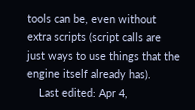tools can be, even without extra scripts (script calls are just ways to use things that the engine itself already has).
    Last edited: Apr 4,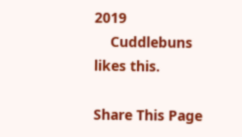2019
    Cuddlebuns likes this.

Share This Page